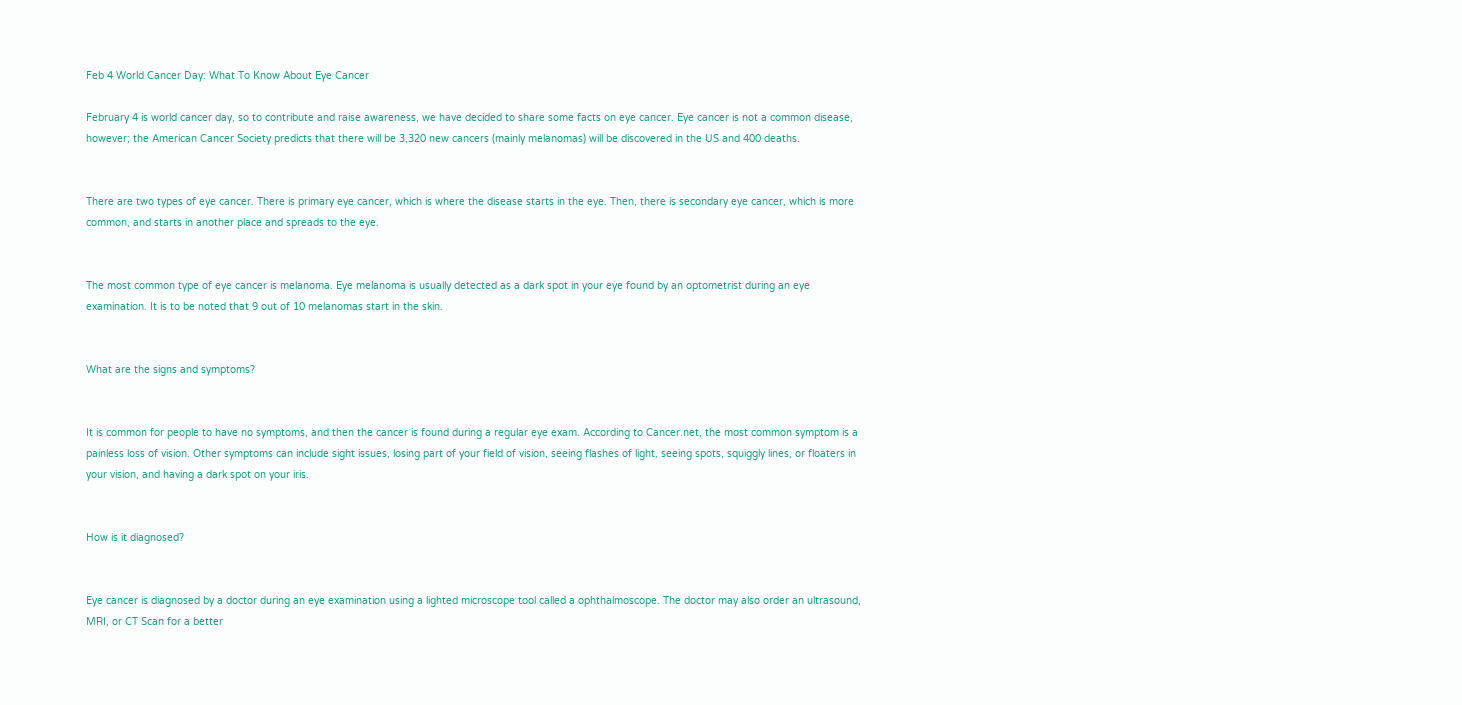Feb 4 World Cancer Day: What To Know About Eye Cancer

February 4 is world cancer day, so to contribute and raise awareness, we have decided to share some facts on eye cancer. Eye cancer is not a common disease, however; the American Cancer Society predicts that there will be 3,320 new cancers (mainly melanomas) will be discovered in the US and 400 deaths.


There are two types of eye cancer. There is primary eye cancer, which is where the disease starts in the eye. Then, there is secondary eye cancer, which is more common, and starts in another place and spreads to the eye.


The most common type of eye cancer is melanoma. Eye melanoma is usually detected as a dark spot in your eye found by an optometrist during an eye examination. It is to be noted that 9 out of 10 melanomas start in the skin.


What are the signs and symptoms?


It is common for people to have no symptoms, and then the cancer is found during a regular eye exam. According to Cancer.net, the most common symptom is a painless loss of vision. Other symptoms can include sight issues, losing part of your field of vision, seeing flashes of light, seeing spots, squiggly lines, or floaters in your vision, and having a dark spot on your iris.


How is it diagnosed?


Eye cancer is diagnosed by a doctor during an eye examination using a lighted microscope tool called a ophthalmoscope. The doctor may also order an ultrasound, MRI, or CT Scan for a better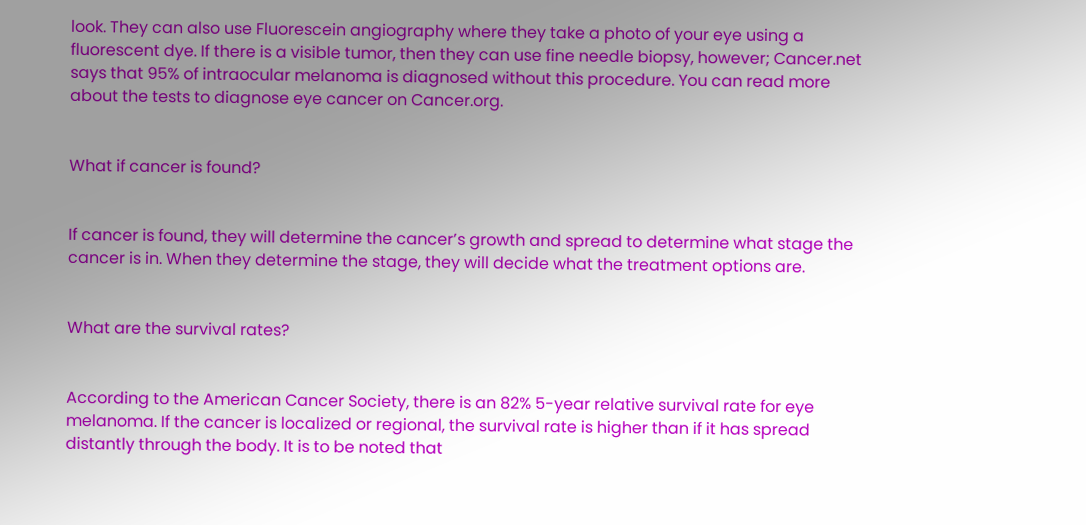look. They can also use Fluorescein angiography where they take a photo of your eye using a fluorescent dye. If there is a visible tumor, then they can use fine needle biopsy, however; Cancer.net says that 95% of intraocular melanoma is diagnosed without this procedure. You can read more about the tests to diagnose eye cancer on Cancer.org.


What if cancer is found?


If cancer is found, they will determine the cancer’s growth and spread to determine what stage the cancer is in. When they determine the stage, they will decide what the treatment options are.


What are the survival rates?


According to the American Cancer Society, there is an 82% 5-year relative survival rate for eye melanoma. If the cancer is localized or regional, the survival rate is higher than if it has spread distantly through the body. It is to be noted that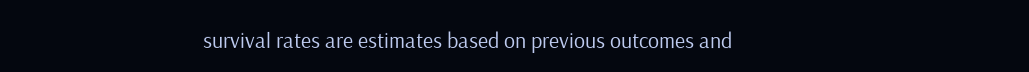survival rates are estimates based on previous outcomes and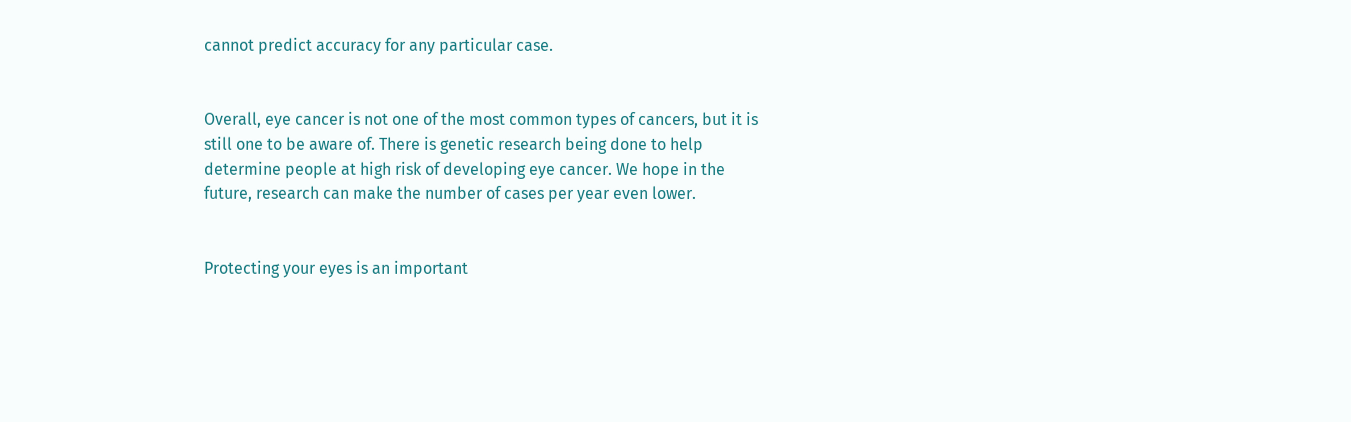cannot predict accuracy for any particular case.


Overall, eye cancer is not one of the most common types of cancers, but it is still one to be aware of. There is genetic research being done to help determine people at high risk of developing eye cancer. We hope in the future, research can make the number of cases per year even lower.


Protecting your eyes is an important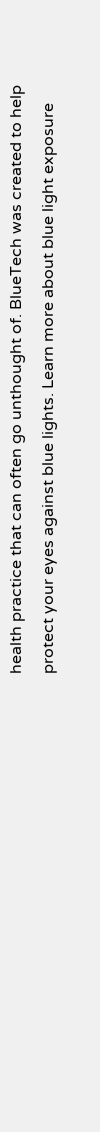health practice that can often go unthought of. BlueTech was created to help protect your eyes against blue lights. Learn more about blue light exposure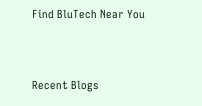Find BluTech Near You


Recent Blogs